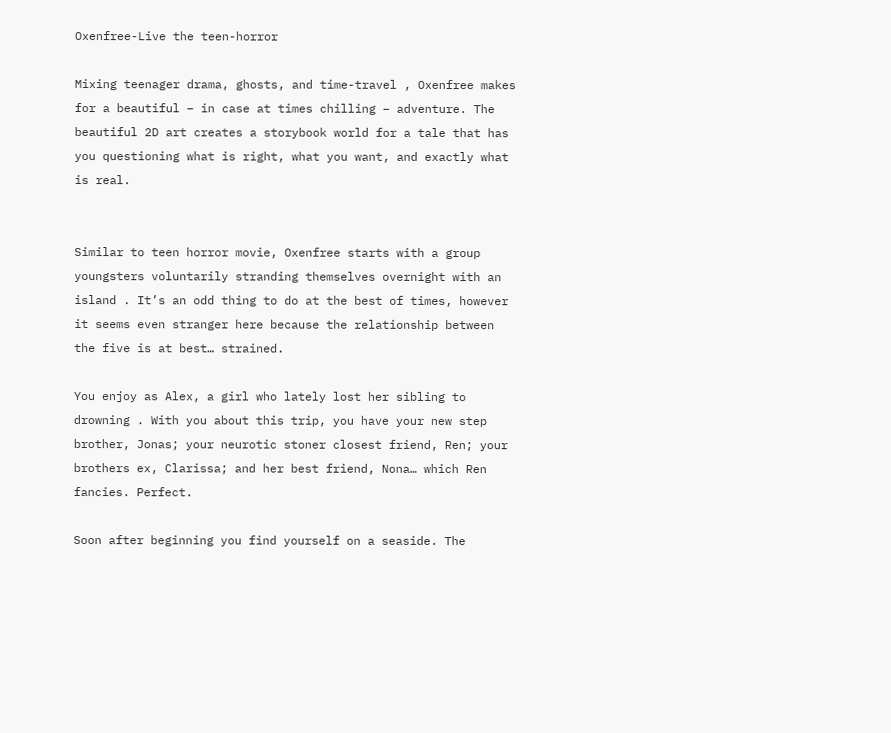Oxenfree-Live the teen-horror

Mixing teenager drama, ghosts, and time-travel , Oxenfree makes for a beautiful – in case at times chilling – adventure. The beautiful 2D art creates a storybook world for a tale that has you questioning what is right, what you want, and exactly what is real.


Similar to teen horror movie, Oxenfree starts with a group youngsters voluntarily stranding themselves overnight with an island . It’s an odd thing to do at the best of times, however it seems even stranger here because the relationship between the five is at best… strained.

You enjoy as Alex, a girl who lately lost her sibling to drowning . With you about this trip, you have your new step brother, Jonas; your neurotic stoner closest friend, Ren; your brothers ex, Clarissa; and her best friend, Nona… which Ren fancies. Perfect.

Soon after beginning you find yourself on a seaside. The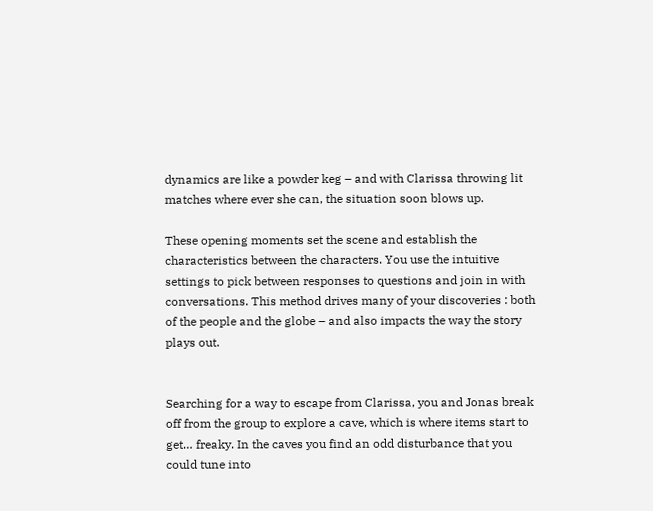dynamics are like a powder keg – and with Clarissa throwing lit matches where ever she can, the situation soon blows up.

These opening moments set the scene and establish the characteristics between the characters. You use the intuitive settings to pick between responses to questions and join in with conversations. This method drives many of your discoveries : both of the people and the globe – and also impacts the way the story plays out.


Searching for a way to escape from Clarissa, you and Jonas break off from the group to explore a cave, which is where items start to get… freaky. In the caves you find an odd disturbance that you could tune into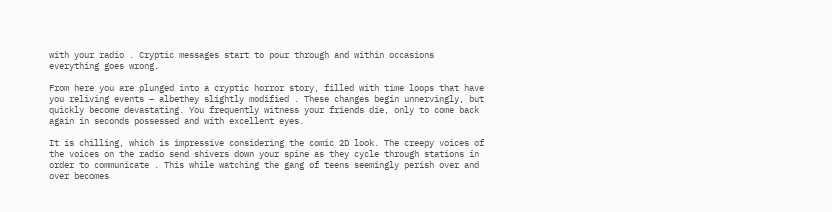with your radio . Cryptic messages start to pour through and within occasions everything goes wrong.

From here you are plunged into a cryptic horror story, filled with time loops that have you reliving events – albethey slightly modified . These changes begin unnervingly, but quickly become devastating. You frequently witness your friends die, only to come back again in seconds possessed and with excellent eyes.

It is chilling, which is impressive considering the comic 2D look. The creepy voices of the voices on the radio send shivers down your spine as they cycle through stations in order to communicate . This while watching the gang of teens seemingly perish over and over becomes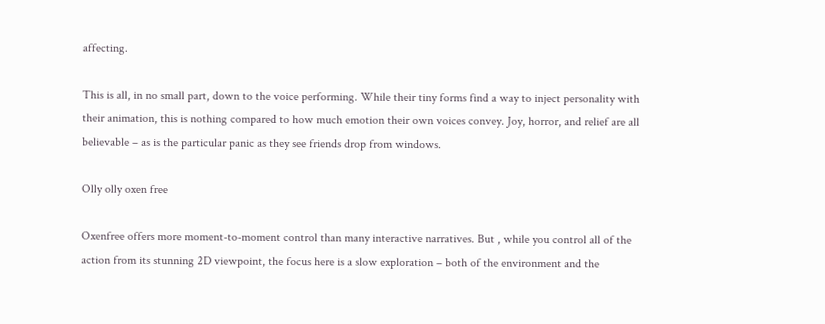affecting.

This is all, in no small part, down to the voice performing. While their tiny forms find a way to inject personality with their animation, this is nothing compared to how much emotion their own voices convey. Joy, horror, and relief are all believable – as is the particular panic as they see friends drop from windows.

Olly olly oxen free

Oxenfree offers more moment-to-moment control than many interactive narratives. But , while you control all of the action from its stunning 2D viewpoint, the focus here is a slow exploration – both of the environment and the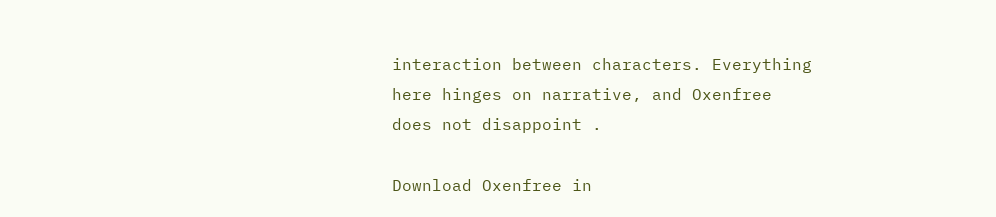interaction between characters. Everything here hinges on narrative, and Oxenfree does not disappoint .

Download Oxenfree in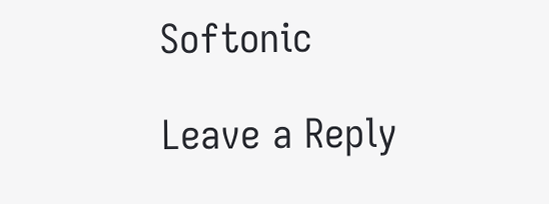Softonic

Leave a Reply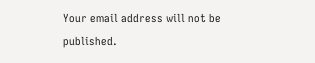Your email address will not be published.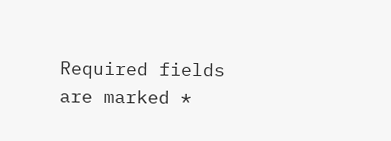Required fields are marked *